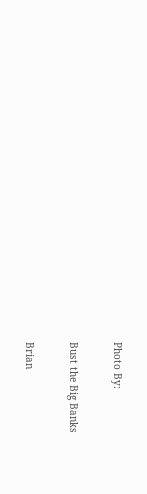Photo By:

Bust the Big Banks

Brian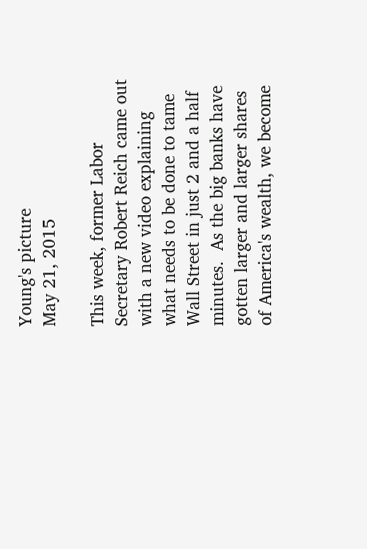Young's picture
May 21, 2015

This week, former Labor Secretary Robert Reich came out with a new video explaining what needs to be done to tame Wall Street in just 2 and a half minutes.  As the big banks have gotten larger and larger shares of America's wealth, we become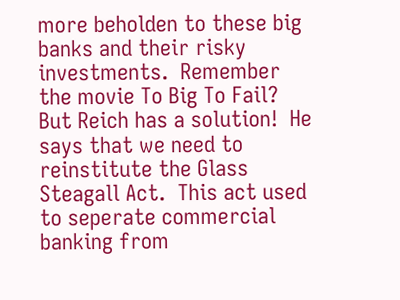more beholden to these big banks and their risky investments.  Remember the movie To Big To Fail?  But Reich has a solution!  He says that we need to reinstitute the Glass Steagall Act.  This act used to seperate commercial banking from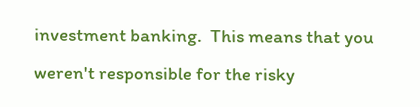investment banking.  This means that you weren't responsible for the risky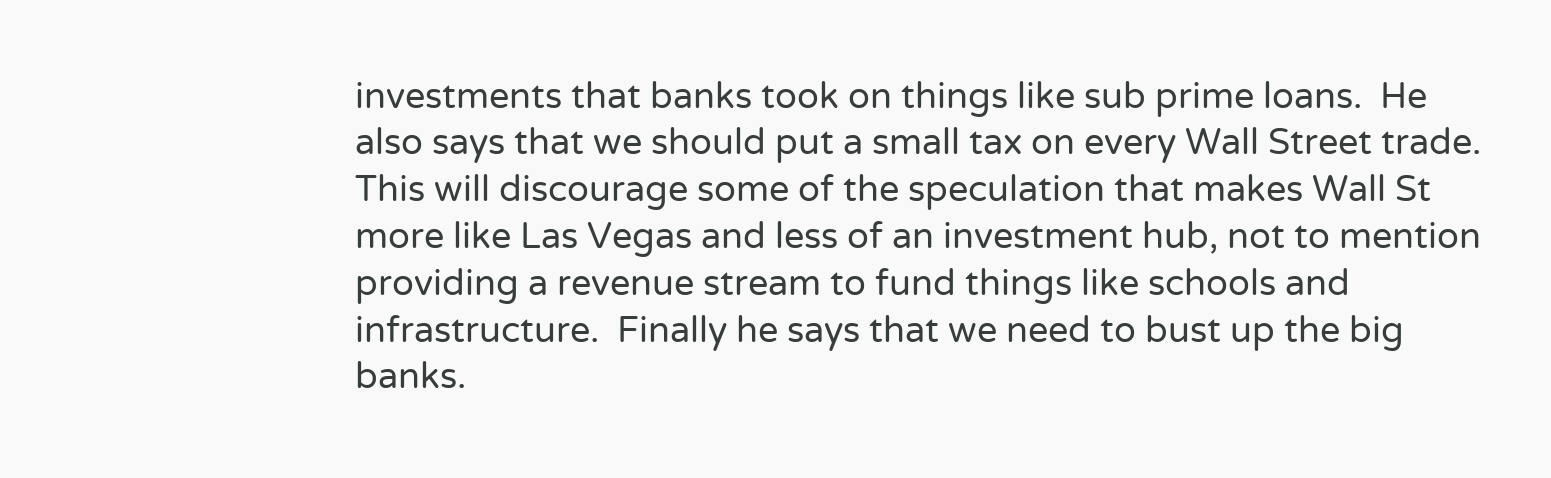investments that banks took on things like sub prime loans.  He also says that we should put a small tax on every Wall Street trade.  This will discourage some of the speculation that makes Wall St more like Las Vegas and less of an investment hub, not to mention providing a revenue stream to fund things like schools and infrastructure.  Finally he says that we need to bust up the big banks.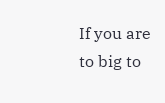If you are to big to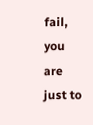fail, you are just to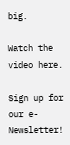big.

Watch the video here.

Sign up for our e-Newsletter!